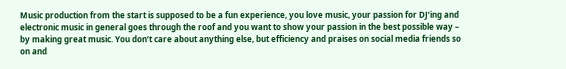Music production from the start is supposed to be a fun experience, you love music, your passion for DJ’ing and electronic music in general goes through the roof and you want to show your passion in the best possible way – by making great music. You don’t care about anything else, but efficiency and praises on social media friends so on and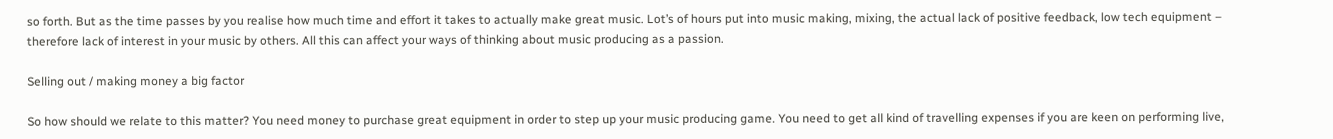so forth. But as the time passes by you realise how much time and effort it takes to actually make great music. Lot’s of hours put into music making, mixing, the actual lack of positive feedback, low tech equipment – therefore lack of interest in your music by others. All this can affect your ways of thinking about music producing as a passion.

Selling out / making money a big factor

So how should we relate to this matter? You need money to purchase great equipment in order to step up your music producing game. You need to get all kind of travelling expenses if you are keen on performing live,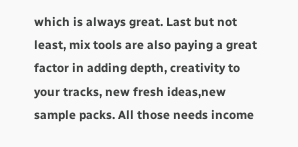which is always great. Last but not least, mix tools are also paying a great factor in adding depth, creativity to your tracks, new fresh ideas,new sample packs. All those needs income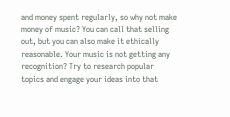and money spent regularly, so why not make money of music? You can call that selling out, but you can also make it ethically reasonable. Your music is not getting any recognition? Try to research popular topics and engage your ideas into that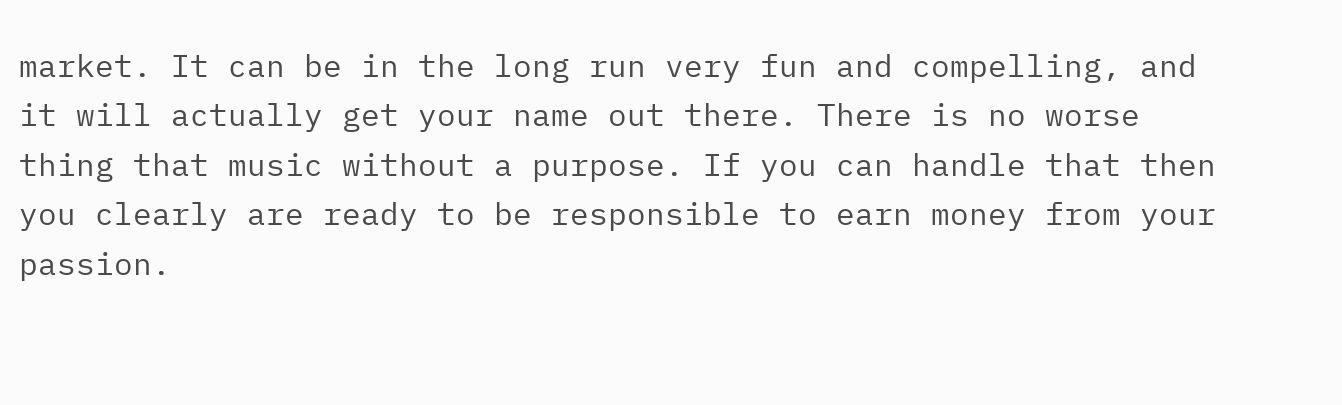market. It can be in the long run very fun and compelling, and it will actually get your name out there. There is no worse thing that music without a purpose. If you can handle that then you clearly are ready to be responsible to earn money from your passion.